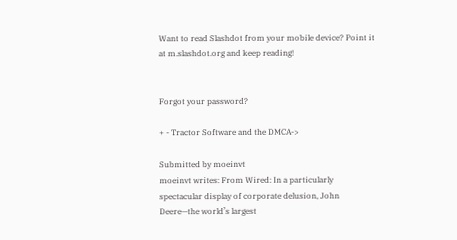Want to read Slashdot from your mobile device? Point it at m.slashdot.org and keep reading!


Forgot your password?

+ - Tractor Software and the DMCA->

Submitted by moeinvt
moeinvt writes: From Wired: In a particularly spectacular display of corporate delusion, John Deere—the world’s largest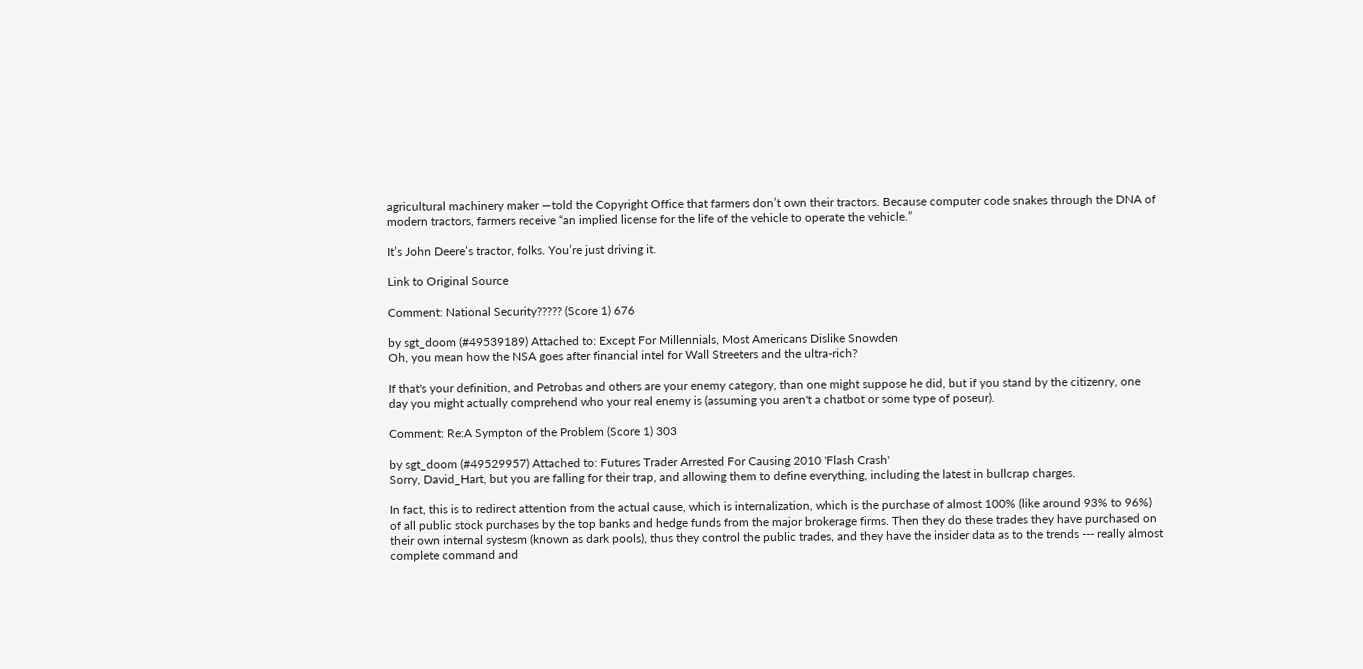agricultural machinery maker —told the Copyright Office that farmers don’t own their tractors. Because computer code snakes through the DNA of modern tractors, farmers receive “an implied license for the life of the vehicle to operate the vehicle.”

It’s John Deere’s tractor, folks. You’re just driving it.

Link to Original Source

Comment: National Security????? (Score 1) 676

by sgt_doom (#49539189) Attached to: Except For Millennials, Most Americans Dislike Snowden
Oh, you mean how the NSA goes after financial intel for Wall Streeters and the ultra-rich?

If that's your definition, and Petrobas and others are your enemy category, than one might suppose he did, but if you stand by the citizenry, one day you might actually comprehend who your real enemy is (assuming you aren't a chatbot or some type of poseur).

Comment: Re:A Sympton of the Problem (Score 1) 303

by sgt_doom (#49529957) Attached to: Futures Trader Arrested For Causing 2010 'Flash Crash'
Sorry, David_Hart, but you are falling for their trap, and allowing them to define everything, including the latest in bullcrap charges.

In fact, this is to redirect attention from the actual cause, which is internalization, which is the purchase of almost 100% (like around 93% to 96%) of all public stock purchases by the top banks and hedge funds from the major brokerage firms. Then they do these trades they have purchased on their own internal systesm (known as dark pools), thus they control the public trades, and they have the insider data as to the trends --- really almost complete command and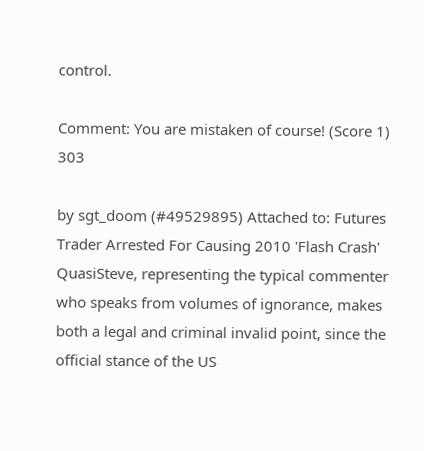control.

Comment: You are mistaken of course! (Score 1) 303

by sgt_doom (#49529895) Attached to: Futures Trader Arrested For Causing 2010 'Flash Crash'
QuasiSteve, representing the typical commenter who speaks from volumes of ignorance, makes both a legal and criminal invalid point, since the official stance of the US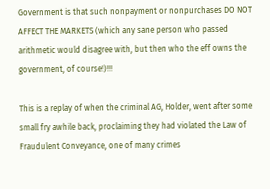Government is that such nonpayment or nonpurchases DO NOT AFFECT THE MARKETS (which any sane person who passed arithmetic would disagree with, but then who the eff owns the government, of course!)!!!

This is a replay of when the criminal AG, Holder, went after some small fry awhile back, proclaiming they had violated the Law of Fraudulent Conveyance, one of many crimes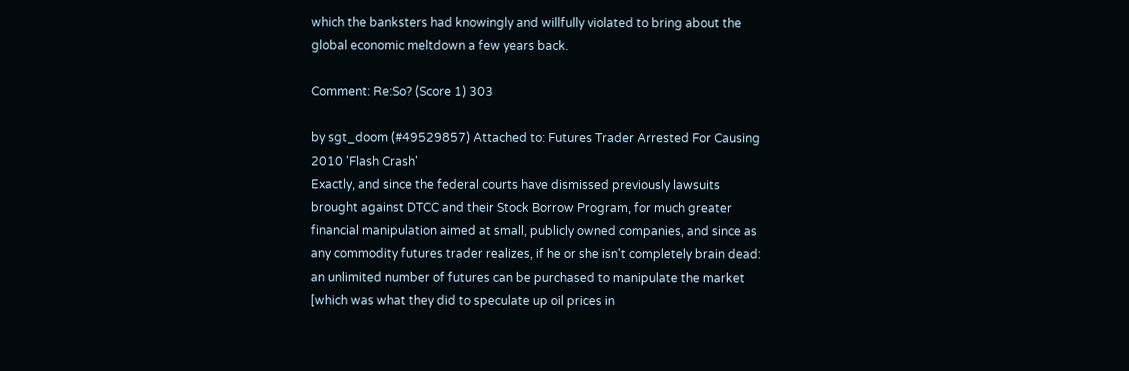which the banksters had knowingly and willfully violated to bring about the global economic meltdown a few years back.

Comment: Re:So? (Score 1) 303

by sgt_doom (#49529857) Attached to: Futures Trader Arrested For Causing 2010 'Flash Crash'
Exactly, and since the federal courts have dismissed previously lawsuits brought against DTCC and their Stock Borrow Program, for much greater financial manipulation aimed at small, publicly owned companies, and since as any commodity futures trader realizes, if he or she isn't completely brain dead: an unlimited number of futures can be purchased to manipulate the market [which was what they did to speculate up oil prices in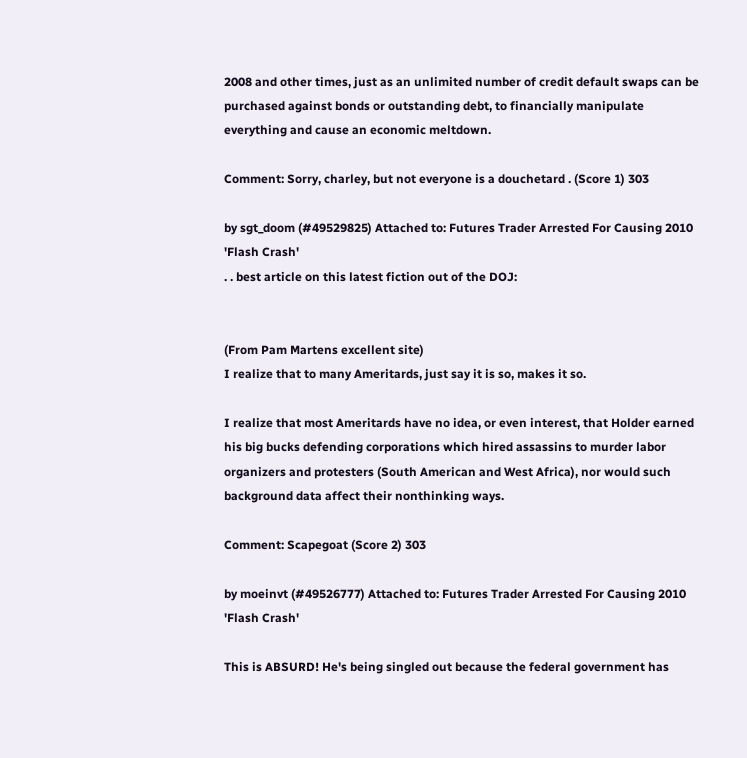2008 and other times, just as an unlimited number of credit default swaps can be purchased against bonds or outstanding debt, to financially manipulate everything and cause an economic meltdown.

Comment: Sorry, charley, but not everyone is a douchetard . (Score 1) 303

by sgt_doom (#49529825) Attached to: Futures Trader Arrested For Causing 2010 'Flash Crash'
. . best article on this latest fiction out of the DOJ:


(From Pam Martens excellent site)
I realize that to many Ameritards, just say it is so, makes it so.

I realize that most Ameritards have no idea, or even interest, that Holder earned his big bucks defending corporations which hired assassins to murder labor organizers and protesters (South American and West Africa), nor would such background data affect their nonthinking ways.

Comment: Scapegoat (Score 2) 303

by moeinvt (#49526777) Attached to: Futures Trader Arrested For Causing 2010 'Flash Crash'

This is ABSURD! He's being singled out because the federal government has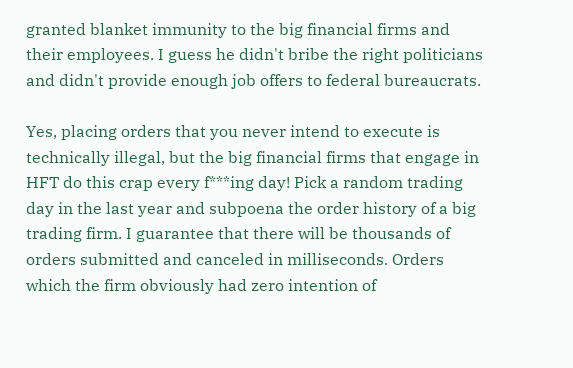granted blanket immunity to the big financial firms and their employees. I guess he didn't bribe the right politicians and didn't provide enough job offers to federal bureaucrats.

Yes, placing orders that you never intend to execute is technically illegal, but the big financial firms that engage in HFT do this crap every f***ing day! Pick a random trading day in the last year and subpoena the order history of a big trading firm. I guarantee that there will be thousands of orders submitted and canceled in milliseconds. Orders which the firm obviously had zero intention of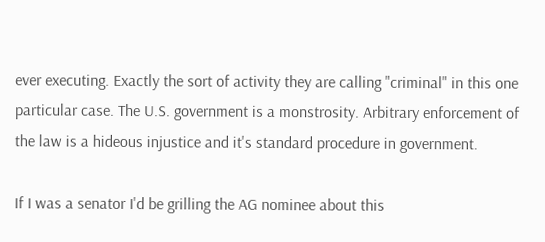ever executing. Exactly the sort of activity they are calling "criminal" in this one particular case. The U.S. government is a monstrosity. Arbitrary enforcement of the law is a hideous injustice and it's standard procedure in government.

If I was a senator I'd be grilling the AG nominee about this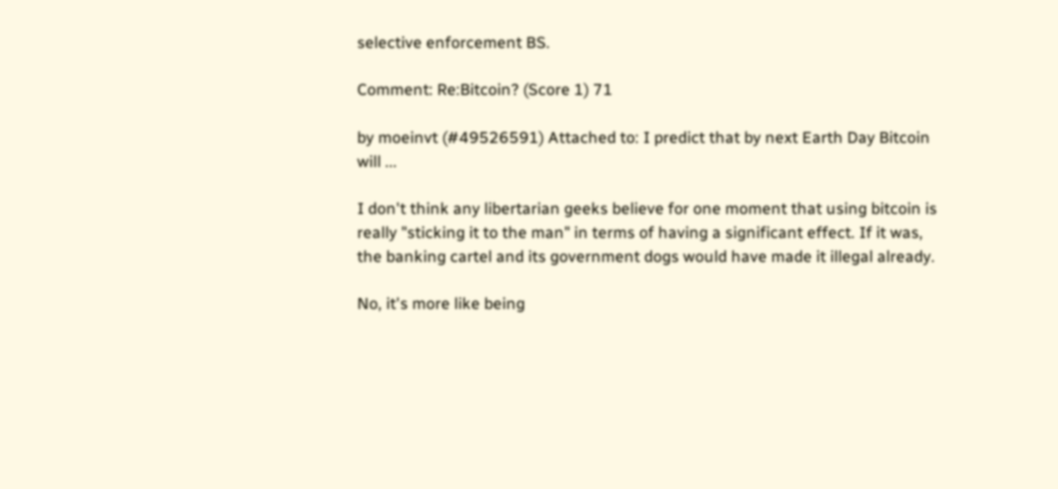selective enforcement BS.

Comment: Re:Bitcoin? (Score 1) 71

by moeinvt (#49526591) Attached to: I predict that by next Earth Day Bitcoin will ...

I don't think any libertarian geeks believe for one moment that using bitcoin is really "sticking it to the man" in terms of having a significant effect. If it was, the banking cartel and its government dogs would have made it illegal already.

No, it's more like being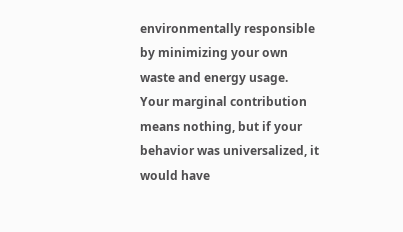environmentally responsible by minimizing your own waste and energy usage. Your marginal contribution means nothing, but if your behavior was universalized, it would have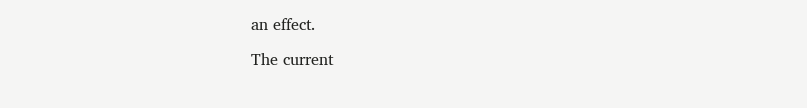an effect.

The current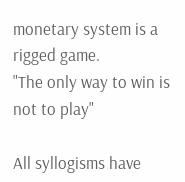monetary system is a rigged game.
"The only way to win is not to play"

All syllogisms have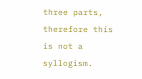three parts, therefore this is not a syllogism.